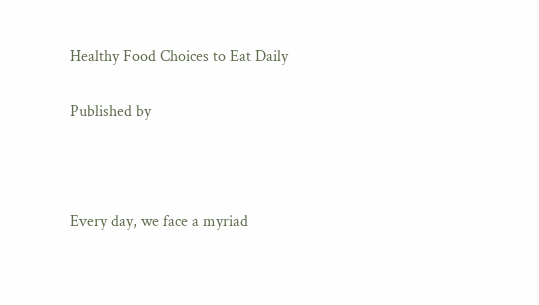Healthy Food Choices to Eat Daily

Published by



Every day, we face a myriad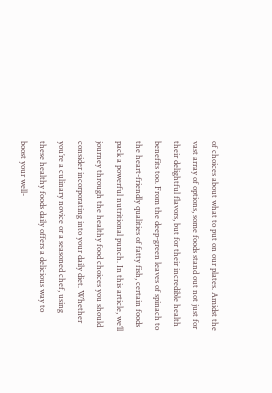of choices about what to put on our plates. Amidst the vast array of options, some foods stand out not just for their delightful flavors, but for their incredible health benefits too. From the deep-green leaves of spinach to the heart-friendly qualities of fatty fish, certain foods pack a powerful nutritional punch. In this article, we’ll journey through the healthy food choices you should consider incorporating into your daily diet. Whether you’re a culinary novice or a seasoned chef, using these healthy foods daily offers a delicious way to boost your well-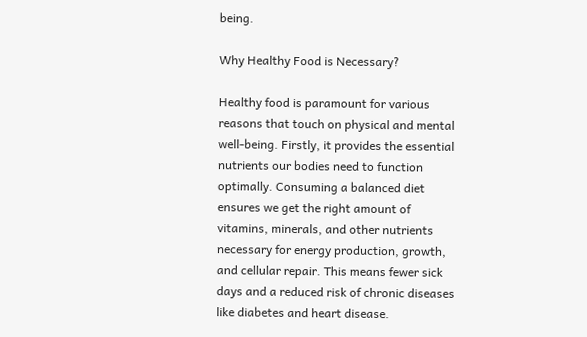being.

Why Healthy Food is Necessary?

Healthy food is paramount for various reasons that touch on physical and mental well-being. Firstly, it provides the essential nutrients our bodies need to function optimally. Consuming a balanced diet ensures we get the right amount of vitamins, minerals, and other nutrients necessary for energy production, growth, and cellular repair. This means fewer sick days and a reduced risk of chronic diseases like diabetes and heart disease.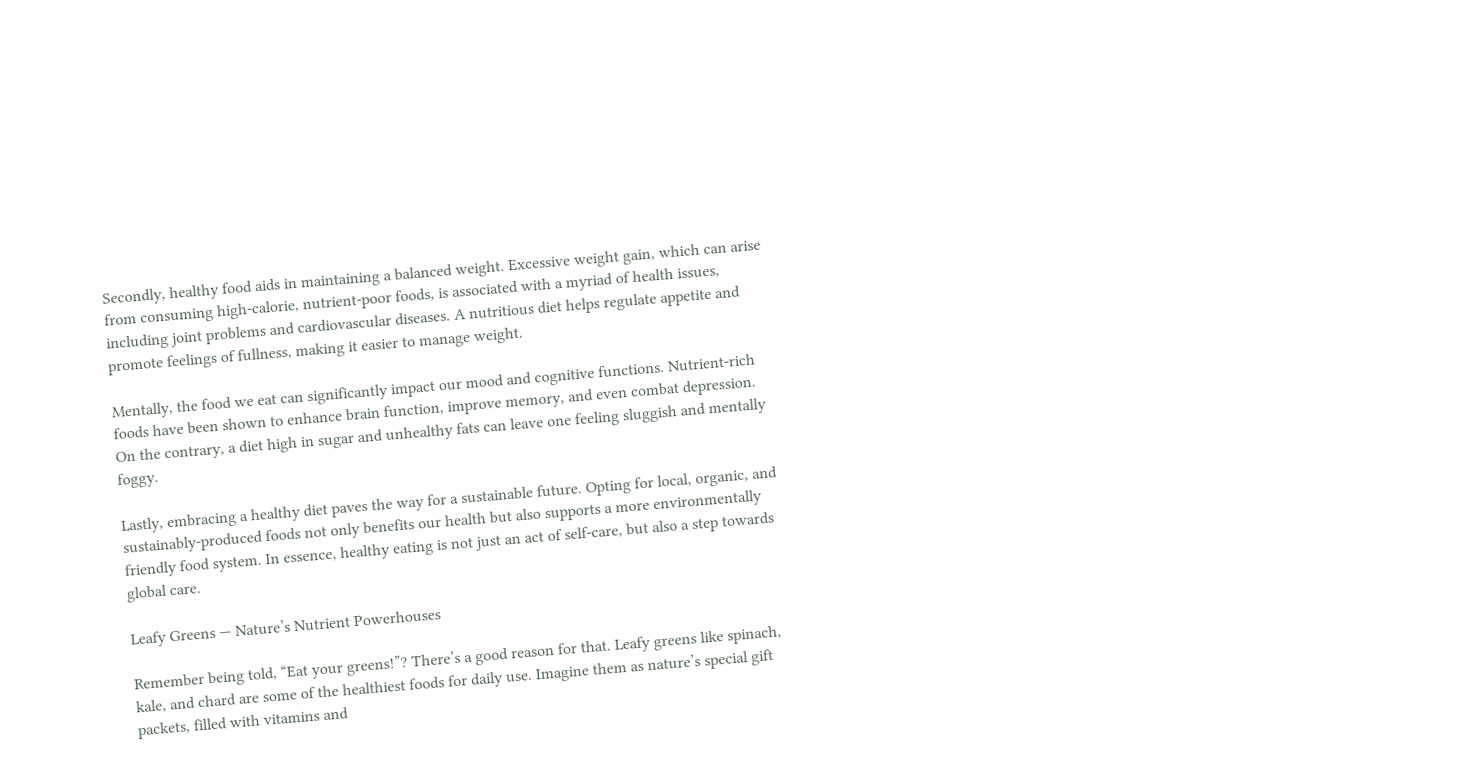Secondly, healthy food aids in maintaining a balanced weight. Excessive weight gain, which can arise from consuming high-calorie, nutrient-poor foods, is associated with a myriad of health issues, including joint problems and cardiovascular diseases. A nutritious diet helps regulate appetite and promote feelings of fullness, making it easier to manage weight.

Mentally, the food we eat can significantly impact our mood and cognitive functions. Nutrient-rich foods have been shown to enhance brain function, improve memory, and even combat depression. On the contrary, a diet high in sugar and unhealthy fats can leave one feeling sluggish and mentally foggy.

Lastly, embracing a healthy diet paves the way for a sustainable future. Opting for local, organic, and sustainably-produced foods not only benefits our health but also supports a more environmentally friendly food system. In essence, healthy eating is not just an act of self-care, but also a step towards global care.

Leafy Greens — Nature’s Nutrient Powerhouses

Remember being told, “Eat your greens!”? There’s a good reason for that. Leafy greens like spinach, kale, and chard are some of the healthiest foods for daily use. Imagine them as nature’s special gift packets, filled with vitamins and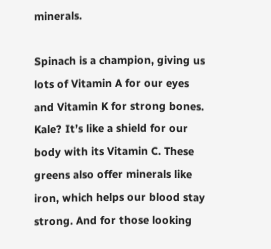minerals.

Spinach is a champion, giving us lots of Vitamin A for our eyes and Vitamin K for strong bones. Kale? It’s like a shield for our body with its Vitamin C. These greens also offer minerals like iron, which helps our blood stay strong. And for those looking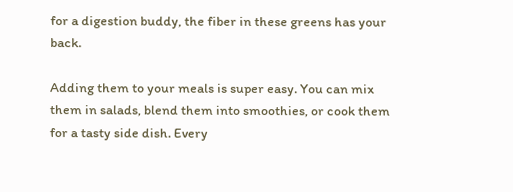for a digestion buddy, the fiber in these greens has your back.

Adding them to your meals is super easy. You can mix them in salads, blend them into smoothies, or cook them for a tasty side dish. Every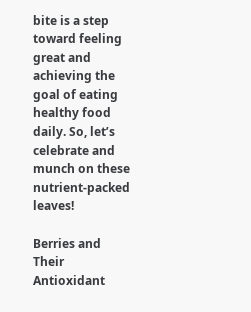bite is a step toward feeling great and achieving the goal of eating healthy food daily. So, let’s celebrate and munch on these nutrient-packed leaves!

Berries and Their Antioxidant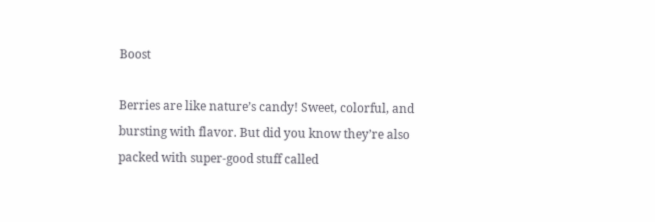Boost

Berries are like nature’s candy! Sweet, colorful, and bursting with flavor. But did you know they’re also packed with super-good stuff called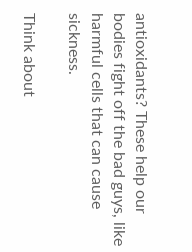antioxidants? These help our bodies fight off the bad guys, like harmful cells that can cause sickness.

Think about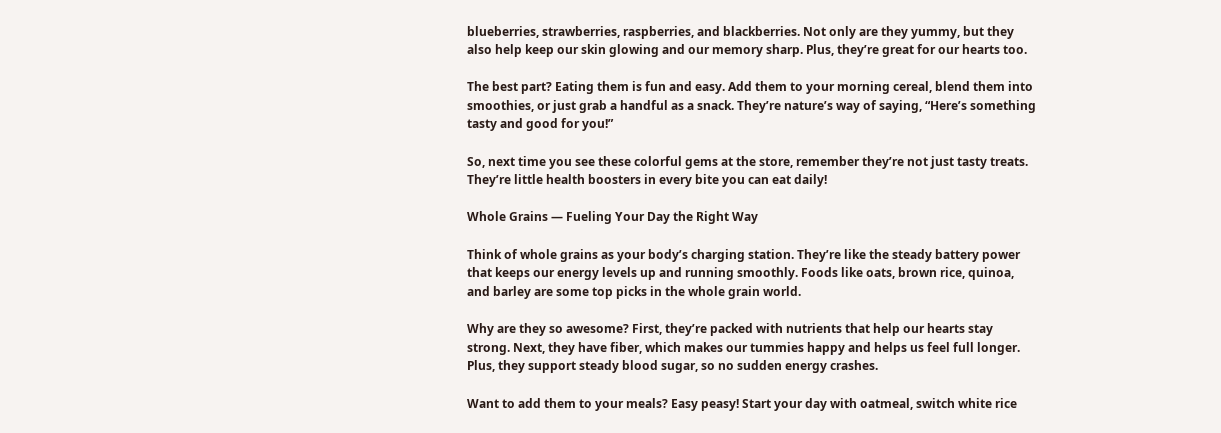blueberries, strawberries, raspberries, and blackberries. Not only are they yummy, but they also help keep our skin glowing and our memory sharp. Plus, they’re great for our hearts too.

The best part? Eating them is fun and easy. Add them to your morning cereal, blend them into smoothies, or just grab a handful as a snack. They’re nature’s way of saying, “Here’s something tasty and good for you!”

So, next time you see these colorful gems at the store, remember they’re not just tasty treats. They’re little health boosters in every bite you can eat daily!

Whole Grains — Fueling Your Day the Right Way

Think of whole grains as your body’s charging station. They’re like the steady battery power that keeps our energy levels up and running smoothly. Foods like oats, brown rice, quinoa, and barley are some top picks in the whole grain world.

Why are they so awesome? First, they’re packed with nutrients that help our hearts stay strong. Next, they have fiber, which makes our tummies happy and helps us feel full longer. Plus, they support steady blood sugar, so no sudden energy crashes.

Want to add them to your meals? Easy peasy! Start your day with oatmeal, switch white rice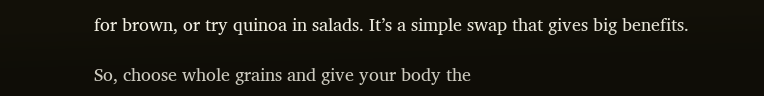for brown, or try quinoa in salads. It’s a simple swap that gives big benefits.

So, choose whole grains and give your body the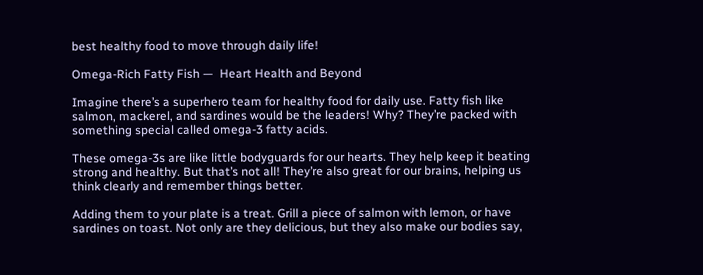best healthy food to move through daily life!

Omega-Rich Fatty Fish —  Heart Health and Beyond

Imagine there’s a superhero team for healthy food for daily use. Fatty fish like salmon, mackerel, and sardines would be the leaders! Why? They’re packed with something special called omega-3 fatty acids.

These omega-3s are like little bodyguards for our hearts. They help keep it beating strong and healthy. But that’s not all! They’re also great for our brains, helping us think clearly and remember things better.

Adding them to your plate is a treat. Grill a piece of salmon with lemon, or have sardines on toast. Not only are they delicious, but they also make our bodies say,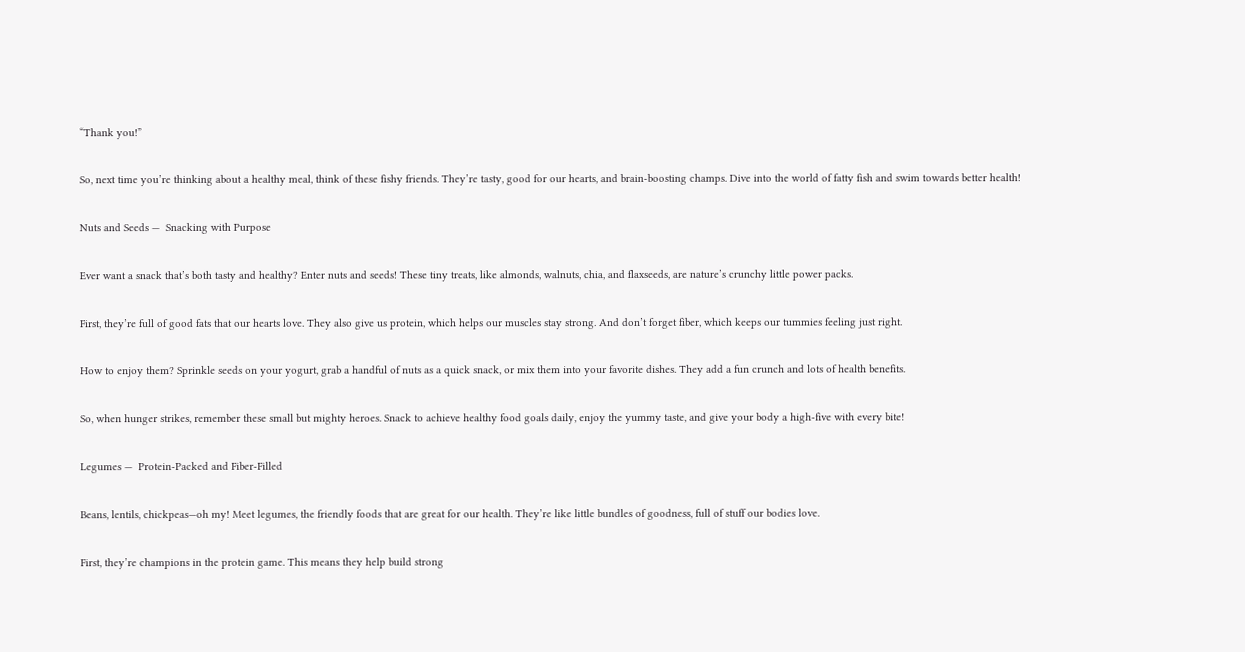“Thank you!”

So, next time you’re thinking about a healthy meal, think of these fishy friends. They’re tasty, good for our hearts, and brain-boosting champs. Dive into the world of fatty fish and swim towards better health!

Nuts and Seeds —  Snacking with Purpose

Ever want a snack that’s both tasty and healthy? Enter nuts and seeds! These tiny treats, like almonds, walnuts, chia, and flaxseeds, are nature’s crunchy little power packs.

First, they’re full of good fats that our hearts love. They also give us protein, which helps our muscles stay strong. And don’t forget fiber, which keeps our tummies feeling just right.

How to enjoy them? Sprinkle seeds on your yogurt, grab a handful of nuts as a quick snack, or mix them into your favorite dishes. They add a fun crunch and lots of health benefits.

So, when hunger strikes, remember these small but mighty heroes. Snack to achieve healthy food goals daily, enjoy the yummy taste, and give your body a high-five with every bite!

Legumes —  Protein-Packed and Fiber-Filled

Beans, lentils, chickpeas—oh my! Meet legumes, the friendly foods that are great for our health. They’re like little bundles of goodness, full of stuff our bodies love.

First, they’re champions in the protein game. This means they help build strong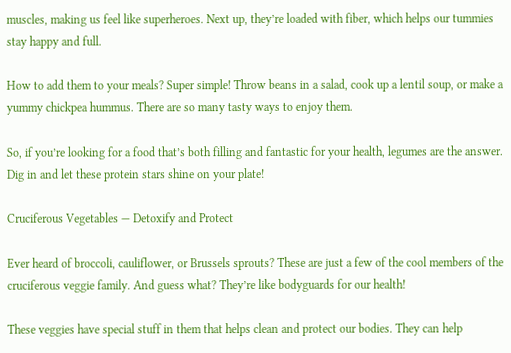muscles, making us feel like superheroes. Next up, they’re loaded with fiber, which helps our tummies stay happy and full.

How to add them to your meals? Super simple! Throw beans in a salad, cook up a lentil soup, or make a yummy chickpea hummus. There are so many tasty ways to enjoy them.

So, if you’re looking for a food that’s both filling and fantastic for your health, legumes are the answer. Dig in and let these protein stars shine on your plate!

Cruciferous Vegetables — Detoxify and Protect

Ever heard of broccoli, cauliflower, or Brussels sprouts? These are just a few of the cool members of the cruciferous veggie family. And guess what? They’re like bodyguards for our health!

These veggies have special stuff in them that helps clean and protect our bodies. They can help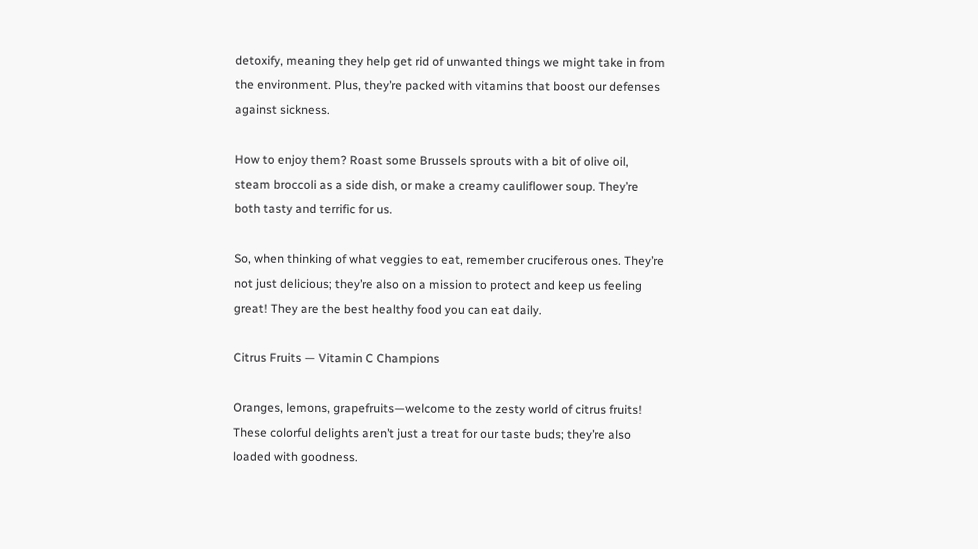detoxify, meaning they help get rid of unwanted things we might take in from the environment. Plus, they’re packed with vitamins that boost our defenses against sickness.

How to enjoy them? Roast some Brussels sprouts with a bit of olive oil, steam broccoli as a side dish, or make a creamy cauliflower soup. They’re both tasty and terrific for us.

So, when thinking of what veggies to eat, remember cruciferous ones. They’re not just delicious; they’re also on a mission to protect and keep us feeling great! They are the best healthy food you can eat daily.

Citrus Fruits — Vitamin C Champions

Oranges, lemons, grapefruits—welcome to the zesty world of citrus fruits! These colorful delights aren’t just a treat for our taste buds; they’re also loaded with goodness.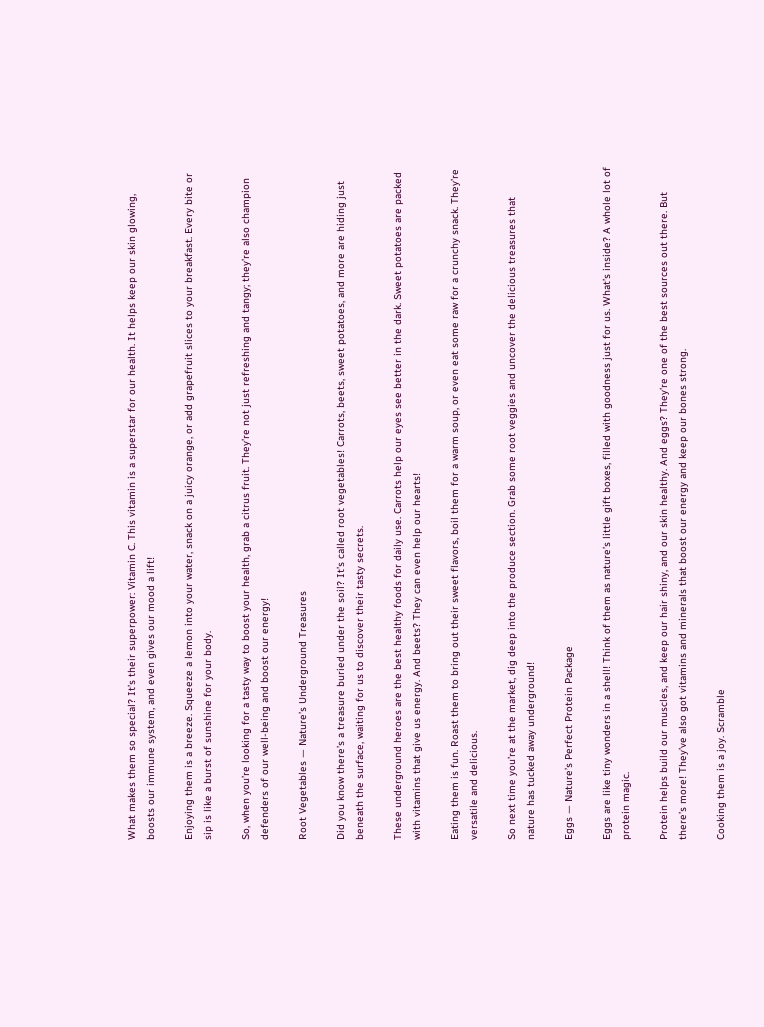What makes them so special? It’s their superpower: Vitamin C. This vitamin is a superstar for our health. It helps keep our skin glowing, boosts our immune system, and even gives our mood a lift!

Enjoying them is a breeze. Squeeze a lemon into your water, snack on a juicy orange, or add grapefruit slices to your breakfast. Every bite or sip is like a burst of sunshine for your body.

So, when you’re looking for a tasty way to boost your health, grab a citrus fruit. They’re not just refreshing and tangy; they’re also champion defenders of our well-being and boost our energy!

Root Vegetables — Nature’s Underground Treasures

Did you know there’s a treasure buried under the soil? It’s called root vegetables! Carrots, beets, sweet potatoes, and more are hiding just beneath the surface, waiting for us to discover their tasty secrets.

These underground heroes are the best healthy foods for daily use. Carrots help our eyes see better in the dark. Sweet potatoes are packed with vitamins that give us energy. And beets? They can even help our hearts!

Eating them is fun. Roast them to bring out their sweet flavors, boil them for a warm soup, or even eat some raw for a crunchy snack. They’re versatile and delicious.

So next time you’re at the market, dig deep into the produce section. Grab some root veggies and uncover the delicious treasures that nature has tucked away underground!

Eggs — Nature’s Perfect Protein Package

Eggs are like tiny wonders in a shell! Think of them as nature’s little gift boxes, filled with goodness just for us. What’s inside? A whole lot of protein magic.

Protein helps build our muscles, and keep our hair shiny, and our skin healthy. And eggs? They’re one of the best sources out there. But there’s more! They’ve also got vitamins and minerals that boost our energy and keep our bones strong.

Cooking them is a joy. Scramble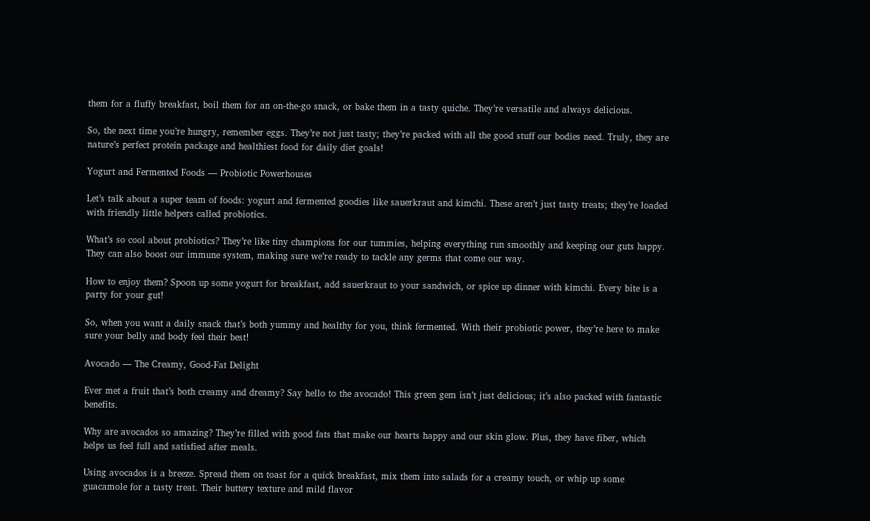them for a fluffy breakfast, boil them for an on-the-go snack, or bake them in a tasty quiche. They’re versatile and always delicious.

So, the next time you’re hungry, remember eggs. They’re not just tasty; they’re packed with all the good stuff our bodies need. Truly, they are nature’s perfect protein package and healthiest food for daily diet goals!

Yogurt and Fermented Foods — Probiotic Powerhouses

Let’s talk about a super team of foods: yogurt and fermented goodies like sauerkraut and kimchi. These aren’t just tasty treats; they’re loaded with friendly little helpers called probiotics.

What’s so cool about probiotics? They’re like tiny champions for our tummies, helping everything run smoothly and keeping our guts happy. They can also boost our immune system, making sure we’re ready to tackle any germs that come our way.

How to enjoy them? Spoon up some yogurt for breakfast, add sauerkraut to your sandwich, or spice up dinner with kimchi. Every bite is a party for your gut!

So, when you want a daily snack that’s both yummy and healthy for you, think fermented. With their probiotic power, they’re here to make sure your belly and body feel their best!

Avocado — The Creamy, Good-Fat Delight

Ever met a fruit that’s both creamy and dreamy? Say hello to the avocado! This green gem isn’t just delicious; it’s also packed with fantastic benefits.

Why are avocados so amazing? They’re filled with good fats that make our hearts happy and our skin glow. Plus, they have fiber, which helps us feel full and satisfied after meals.

Using avocados is a breeze. Spread them on toast for a quick breakfast, mix them into salads for a creamy touch, or whip up some guacamole for a tasty treat. Their buttery texture and mild flavor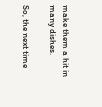make them a hit in many dishes.

So, the next time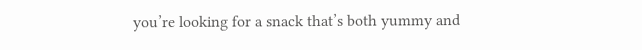you’re looking for a snack that’s both yummy and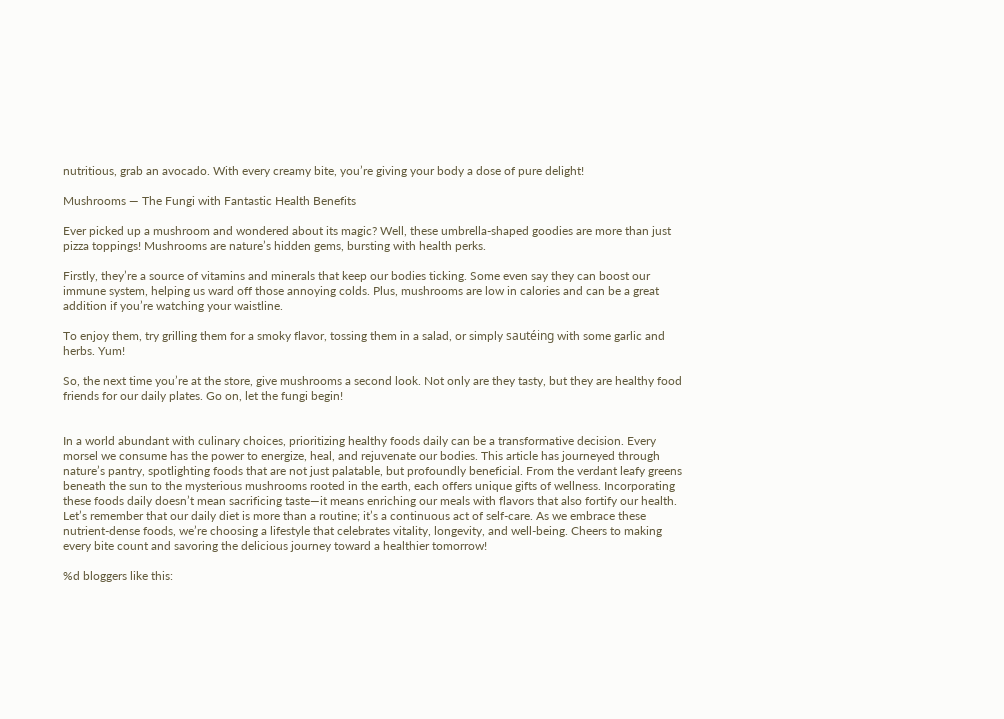nutritious, grab an avocado. With every creamy bite, you’re giving your body a dose of pure delight!

Mushrooms — The Fungi with Fantastic Health Benefits

Ever picked up a mushroom and wondered about its magic? Well, these umbrella-shaped goodies are more than just pizza toppings! Mushrooms are nature’s hidden gems, bursting with health perks.

Firstly, they’re a source of vitamins and minerals that keep our bodies ticking. Some even say they can boost our immune system, helping us ward off those annoying colds. Plus, mushrooms are low in calories and can be a great addition if you’re watching your waistline.

To enjoy them, try grilling them for a smoky flavor, tossing them in a salad, or simply sautéing with some garlic and herbs. Yum!

So, the next time you’re at the store, give mushrooms a second look. Not only are they tasty, but they are healthy food friends for our daily plates. Go on, let the fungi begin!


In a world abundant with culinary choices, prioritizing healthy foods daily can be a transformative decision. Every morsel we consume has the power to energize, heal, and rejuvenate our bodies. This article has journeyed through nature’s pantry, spotlighting foods that are not just palatable, but profoundly beneficial. From the verdant leafy greens beneath the sun to the mysterious mushrooms rooted in the earth, each offers unique gifts of wellness. Incorporating these foods daily doesn’t mean sacrificing taste—it means enriching our meals with flavors that also fortify our health. Let’s remember that our daily diet is more than a routine; it’s a continuous act of self-care. As we embrace these nutrient-dense foods, we’re choosing a lifestyle that celebrates vitality, longevity, and well-being. Cheers to making every bite count and savoring the delicious journey toward a healthier tomorrow!

%d bloggers like this: